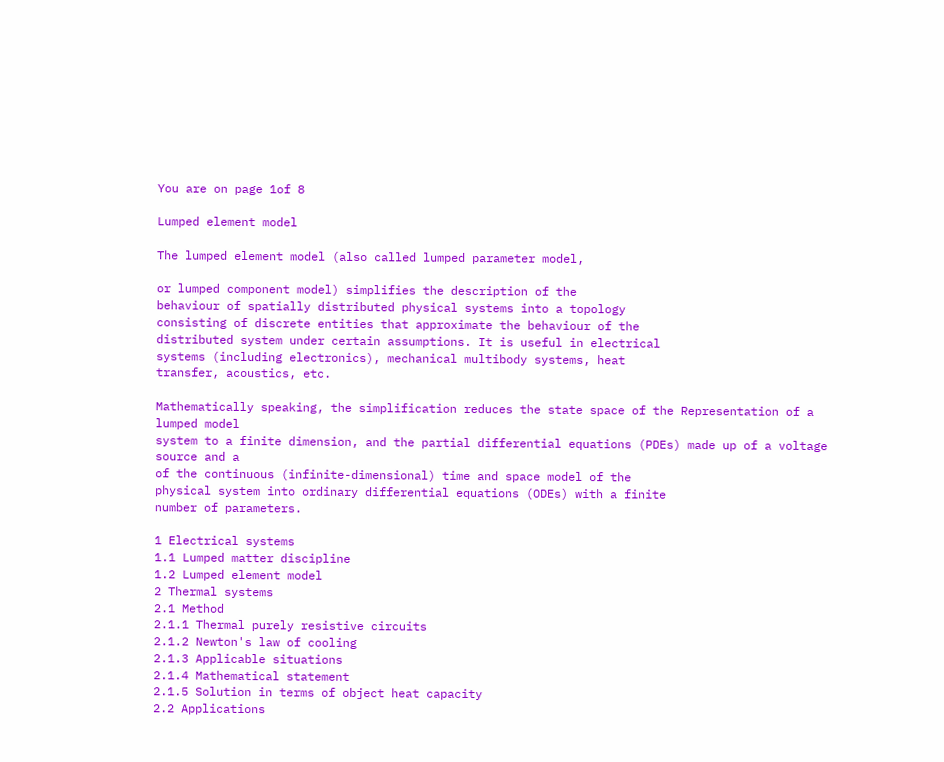You are on page 1of 8

Lumped element model

The lumped element model (also called lumped parameter model,

or lumped component model) simplifies the description of the
behaviour of spatially distributed physical systems into a topology
consisting of discrete entities that approximate the behaviour of the
distributed system under certain assumptions. It is useful in electrical
systems (including electronics), mechanical multibody systems, heat
transfer, acoustics, etc.

Mathematically speaking, the simplification reduces the state space of the Representation of a lumped model
system to a finite dimension, and the partial differential equations (PDEs) made up of a voltage source and a
of the continuous (infinite-dimensional) time and space model of the
physical system into ordinary differential equations (ODEs) with a finite
number of parameters.

1 Electrical systems
1.1 Lumped matter discipline
1.2 Lumped element model
2 Thermal systems
2.1 Method
2.1.1 Thermal purely resistive circuits
2.1.2 Newton's law of cooling
2.1.3 Applicable situations
2.1.4 Mathematical statement
2.1.5 Solution in terms of object heat capacity
2.2 Applications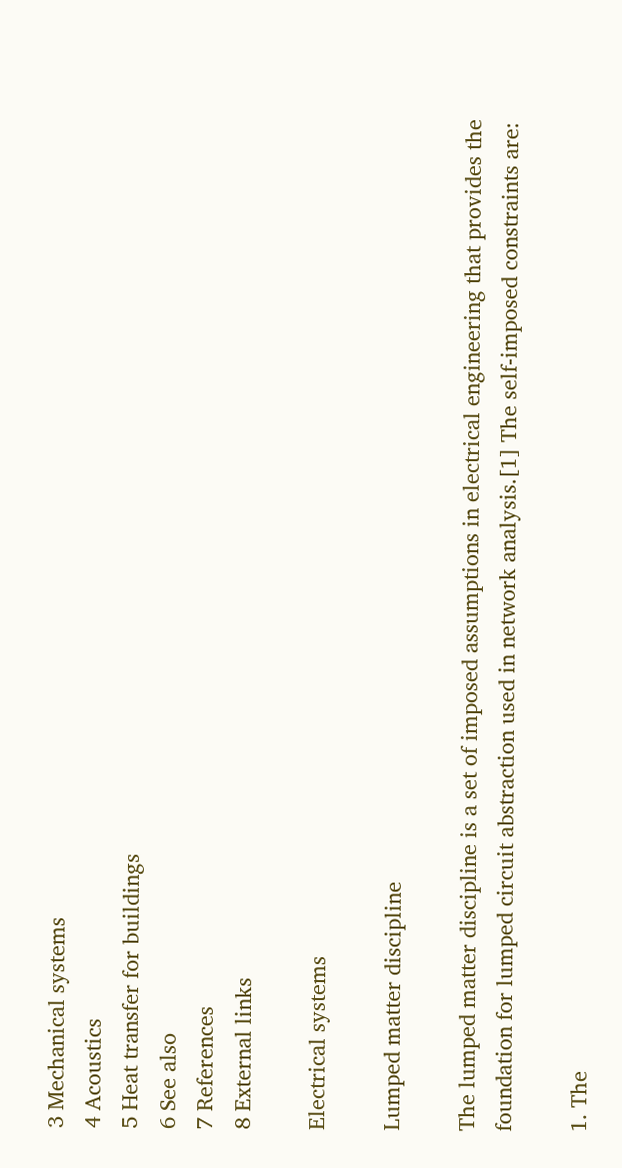3 Mechanical systems
4 Acoustics
5 Heat transfer for buildings
6 See also
7 References
8 External links

Electrical systems

Lumped matter discipline

The lumped matter discipline is a set of imposed assumptions in electrical engineering that provides the
foundation for lumped circuit abstraction used in network analysis.[1] The self-imposed constraints are:

1. The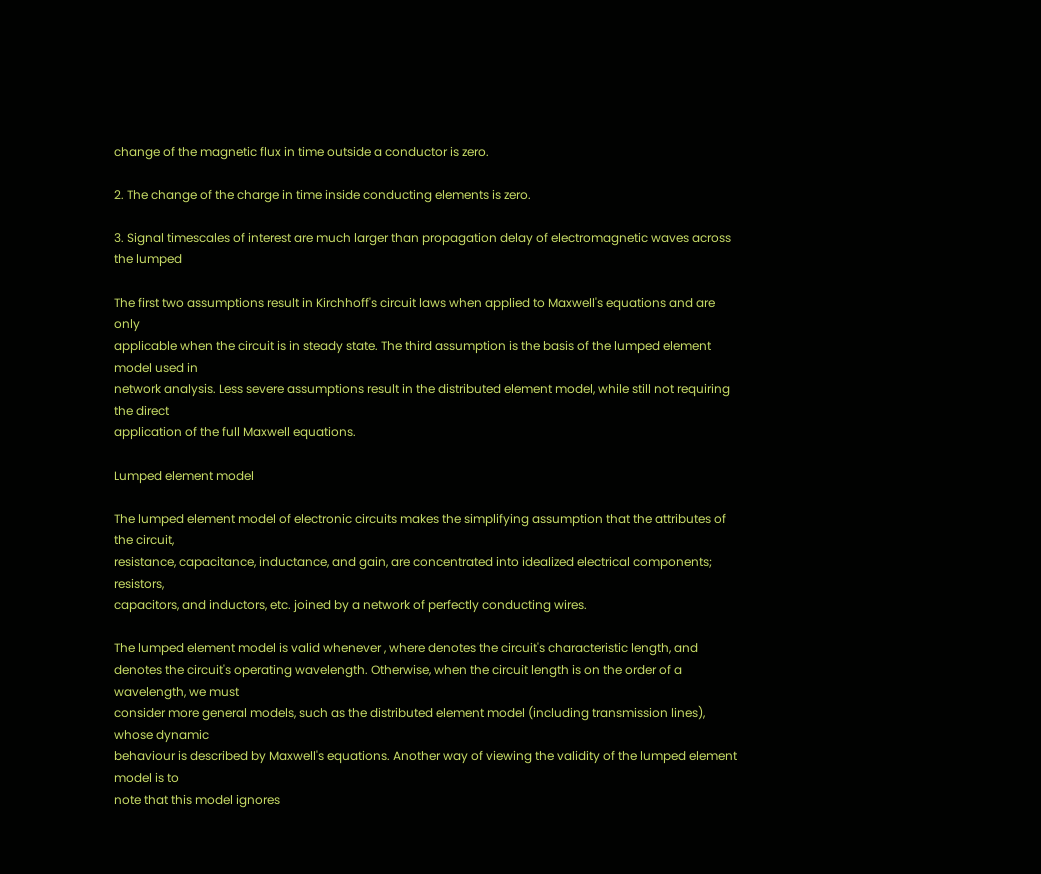change of the magnetic flux in time outside a conductor is zero.

2. The change of the charge in time inside conducting elements is zero.

3. Signal timescales of interest are much larger than propagation delay of electromagnetic waves across the lumped

The first two assumptions result in Kirchhoff's circuit laws when applied to Maxwell's equations and are only
applicable when the circuit is in steady state. The third assumption is the basis of the lumped element model used in
network analysis. Less severe assumptions result in the distributed element model, while still not requiring the direct
application of the full Maxwell equations.

Lumped element model

The lumped element model of electronic circuits makes the simplifying assumption that the attributes of the circuit,
resistance, capacitance, inductance, and gain, are concentrated into idealized electrical components; resistors,
capacitors, and inductors, etc. joined by a network of perfectly conducting wires.

The lumped element model is valid whenever , where denotes the circuit's characteristic length, and
denotes the circuit's operating wavelength. Otherwise, when the circuit length is on the order of a wavelength, we must
consider more general models, such as the distributed element model (including transmission lines), whose dynamic
behaviour is described by Maxwell's equations. Another way of viewing the validity of the lumped element model is to
note that this model ignores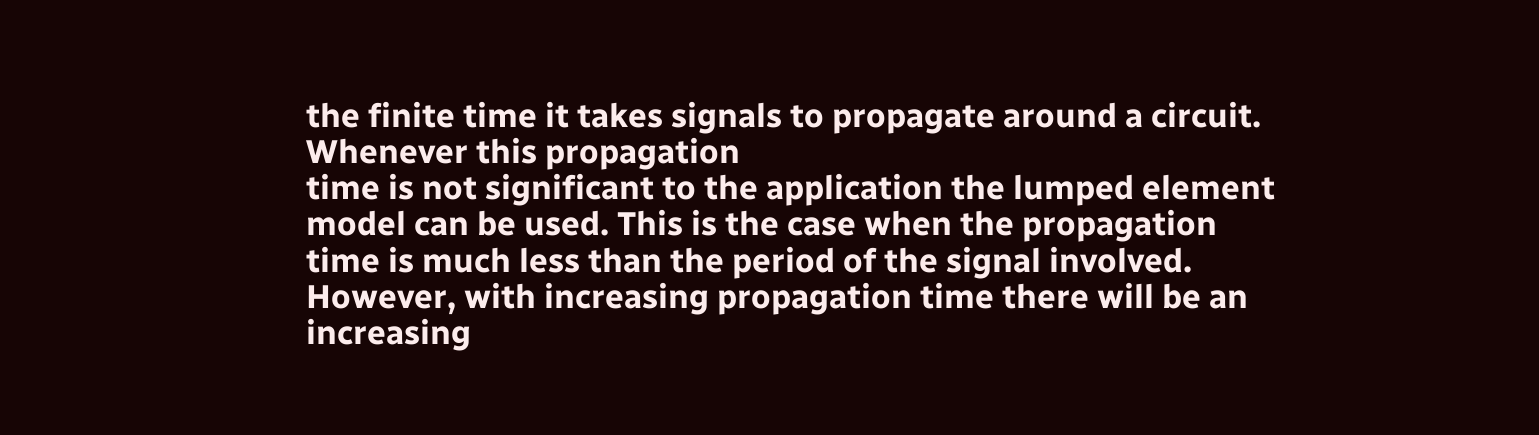the finite time it takes signals to propagate around a circuit. Whenever this propagation
time is not significant to the application the lumped element model can be used. This is the case when the propagation
time is much less than the period of the signal involved. However, with increasing propagation time there will be an
increasing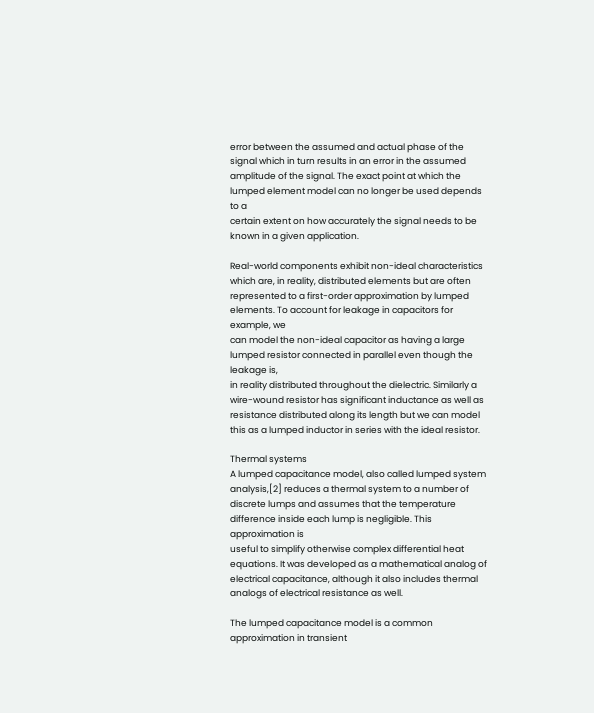error between the assumed and actual phase of the signal which in turn results in an error in the assumed
amplitude of the signal. The exact point at which the lumped element model can no longer be used depends to a
certain extent on how accurately the signal needs to be known in a given application.

Real-world components exhibit non-ideal characteristics which are, in reality, distributed elements but are often
represented to a first-order approximation by lumped elements. To account for leakage in capacitors for example, we
can model the non-ideal capacitor as having a large lumped resistor connected in parallel even though the leakage is,
in reality distributed throughout the dielectric. Similarly a wire-wound resistor has significant inductance as well as
resistance distributed along its length but we can model this as a lumped inductor in series with the ideal resistor.

Thermal systems
A lumped capacitance model, also called lumped system analysis,[2] reduces a thermal system to a number of
discrete lumps and assumes that the temperature difference inside each lump is negligible. This approximation is
useful to simplify otherwise complex differential heat equations. It was developed as a mathematical analog of
electrical capacitance, although it also includes thermal analogs of electrical resistance as well.

The lumped capacitance model is a common approximation in transient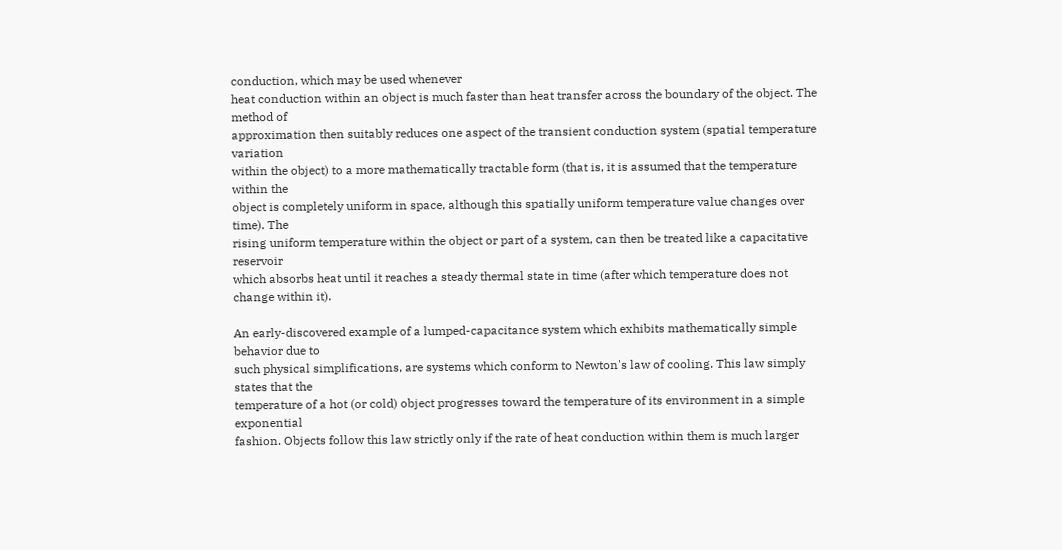conduction, which may be used whenever
heat conduction within an object is much faster than heat transfer across the boundary of the object. The method of
approximation then suitably reduces one aspect of the transient conduction system (spatial temperature variation
within the object) to a more mathematically tractable form (that is, it is assumed that the temperature within the
object is completely uniform in space, although this spatially uniform temperature value changes over time). The
rising uniform temperature within the object or part of a system, can then be treated like a capacitative reservoir
which absorbs heat until it reaches a steady thermal state in time (after which temperature does not change within it).

An early-discovered example of a lumped-capacitance system which exhibits mathematically simple behavior due to
such physical simplifications, are systems which conform to Newton's law of cooling. This law simply states that the
temperature of a hot (or cold) object progresses toward the temperature of its environment in a simple exponential
fashion. Objects follow this law strictly only if the rate of heat conduction within them is much larger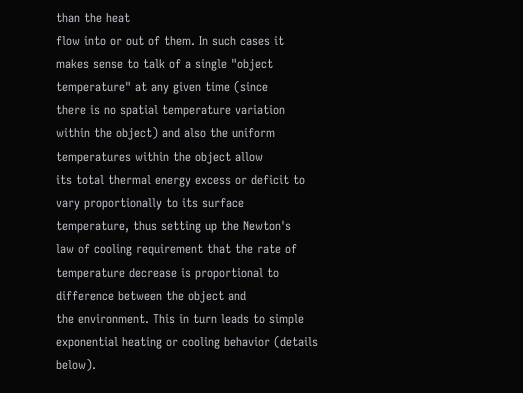than the heat
flow into or out of them. In such cases it makes sense to talk of a single "object temperature" at any given time (since
there is no spatial temperature variation within the object) and also the uniform temperatures within the object allow
its total thermal energy excess or deficit to vary proportionally to its surface temperature, thus setting up the Newton's
law of cooling requirement that the rate of temperature decrease is proportional to difference between the object and
the environment. This in turn leads to simple exponential heating or cooling behavior (details below).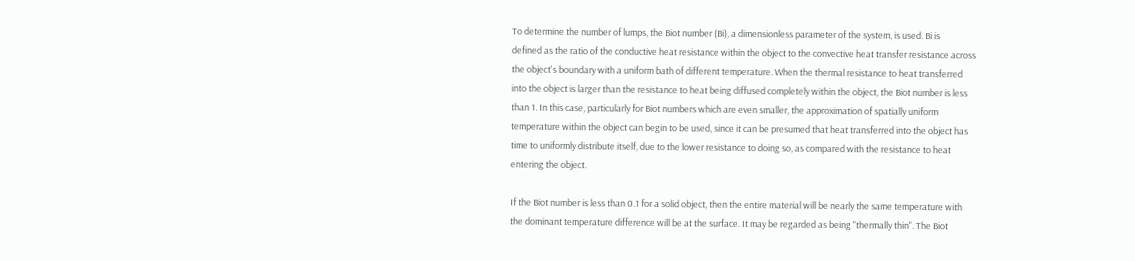To determine the number of lumps, the Biot number (Bi), a dimensionless parameter of the system, is used. Bi is
defined as the ratio of the conductive heat resistance within the object to the convective heat transfer resistance across
the object's boundary with a uniform bath of different temperature. When the thermal resistance to heat transferred
into the object is larger than the resistance to heat being diffused completely within the object, the Biot number is less
than 1. In this case, particularly for Biot numbers which are even smaller, the approximation of spatially uniform
temperature within the object can begin to be used, since it can be presumed that heat transferred into the object has
time to uniformly distribute itself, due to the lower resistance to doing so, as compared with the resistance to heat
entering the object.

If the Biot number is less than 0.1 for a solid object, then the entire material will be nearly the same temperature with
the dominant temperature difference will be at the surface. It may be regarded as being "thermally thin". The Biot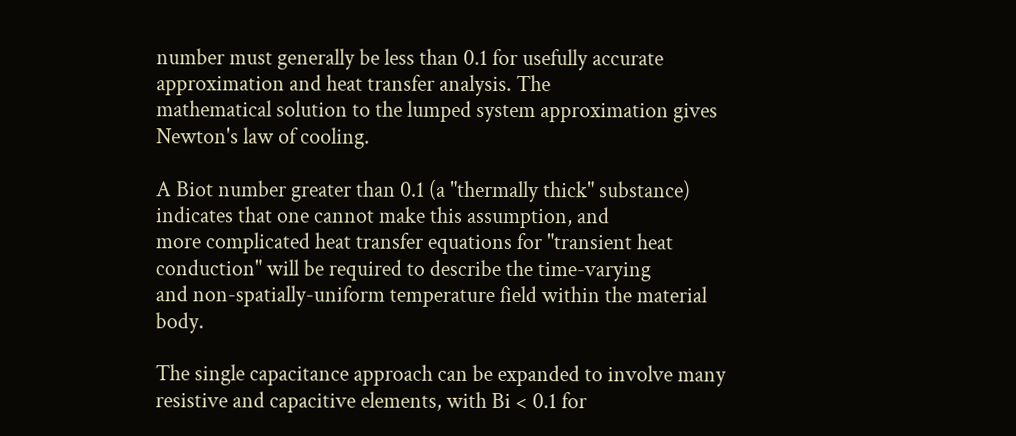number must generally be less than 0.1 for usefully accurate approximation and heat transfer analysis. The
mathematical solution to the lumped system approximation gives Newton's law of cooling.

A Biot number greater than 0.1 (a "thermally thick" substance) indicates that one cannot make this assumption, and
more complicated heat transfer equations for "transient heat conduction" will be required to describe the time-varying
and non-spatially-uniform temperature field within the material body.

The single capacitance approach can be expanded to involve many resistive and capacitive elements, with Bi < 0.1 for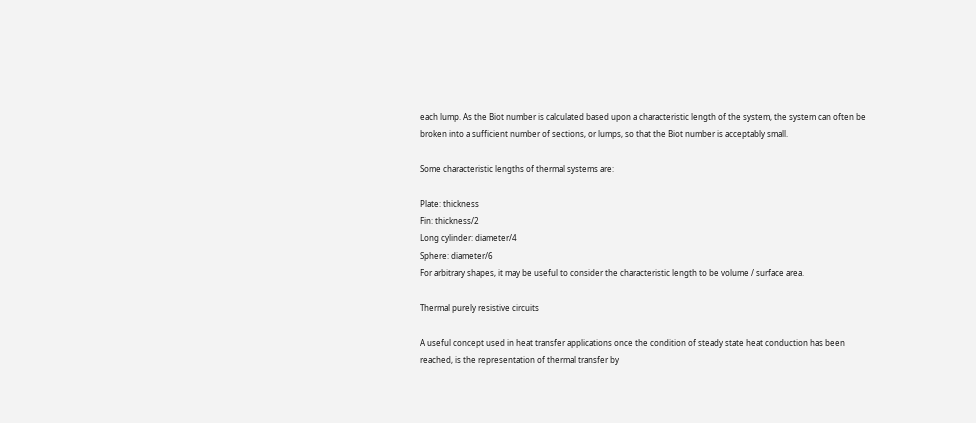each lump. As the Biot number is calculated based upon a characteristic length of the system, the system can often be
broken into a sufficient number of sections, or lumps, so that the Biot number is acceptably small.

Some characteristic lengths of thermal systems are:

Plate: thickness
Fin: thickness/2
Long cylinder: diameter/4
Sphere: diameter/6
For arbitrary shapes, it may be useful to consider the characteristic length to be volume / surface area.

Thermal purely resistive circuits

A useful concept used in heat transfer applications once the condition of steady state heat conduction has been
reached, is the representation of thermal transfer by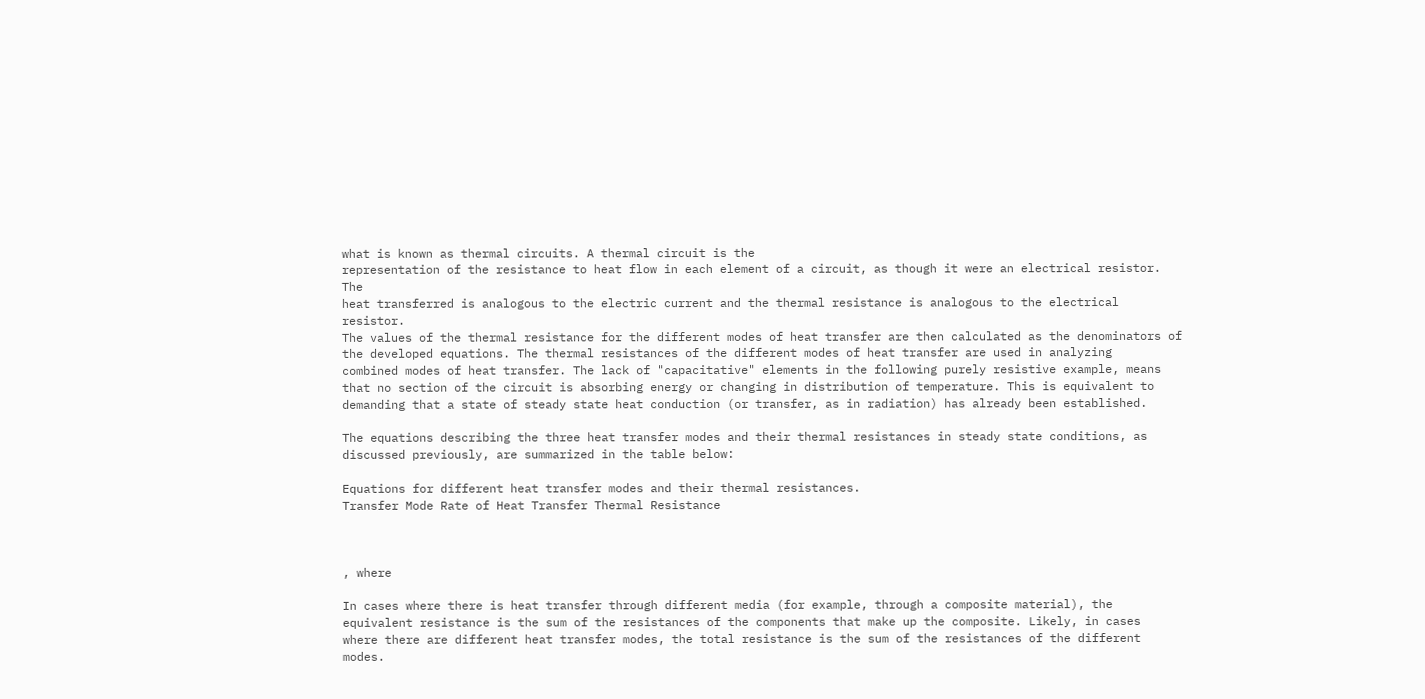what is known as thermal circuits. A thermal circuit is the
representation of the resistance to heat flow in each element of a circuit, as though it were an electrical resistor. The
heat transferred is analogous to the electric current and the thermal resistance is analogous to the electrical resistor.
The values of the thermal resistance for the different modes of heat transfer are then calculated as the denominators of
the developed equations. The thermal resistances of the different modes of heat transfer are used in analyzing
combined modes of heat transfer. The lack of "capacitative" elements in the following purely resistive example, means
that no section of the circuit is absorbing energy or changing in distribution of temperature. This is equivalent to
demanding that a state of steady state heat conduction (or transfer, as in radiation) has already been established.

The equations describing the three heat transfer modes and their thermal resistances in steady state conditions, as
discussed previously, are summarized in the table below:

Equations for different heat transfer modes and their thermal resistances.
Transfer Mode Rate of Heat Transfer Thermal Resistance



, where

In cases where there is heat transfer through different media (for example, through a composite material), the
equivalent resistance is the sum of the resistances of the components that make up the composite. Likely, in cases
where there are different heat transfer modes, the total resistance is the sum of the resistances of the different modes.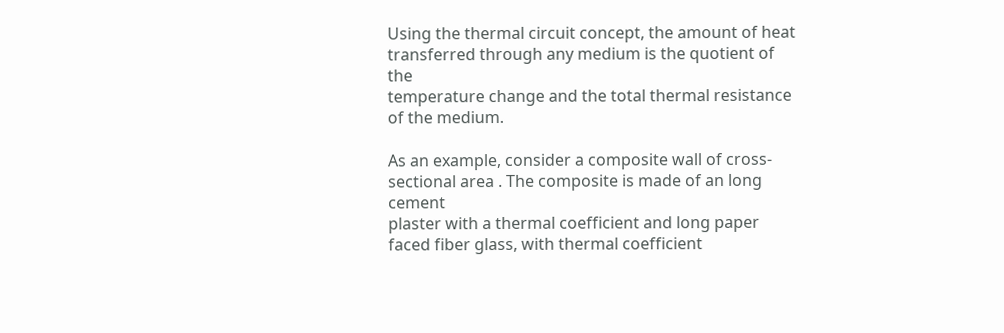Using the thermal circuit concept, the amount of heat transferred through any medium is the quotient of the
temperature change and the total thermal resistance of the medium.

As an example, consider a composite wall of cross-sectional area . The composite is made of an long cement
plaster with a thermal coefficient and long paper faced fiber glass, with thermal coefficient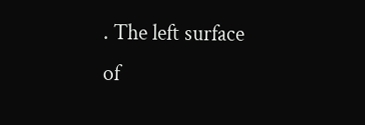. The left surface
of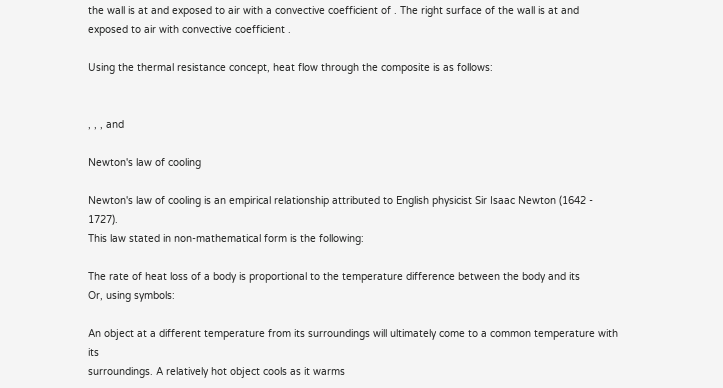the wall is at and exposed to air with a convective coefficient of . The right surface of the wall is at and
exposed to air with convective coefficient .

Using the thermal resistance concept, heat flow through the composite is as follows:


, , , and

Newton's law of cooling

Newton's law of cooling is an empirical relationship attributed to English physicist Sir Isaac Newton (1642 - 1727).
This law stated in non-mathematical form is the following:

The rate of heat loss of a body is proportional to the temperature difference between the body and its
Or, using symbols:

An object at a different temperature from its surroundings will ultimately come to a common temperature with its
surroundings. A relatively hot object cools as it warms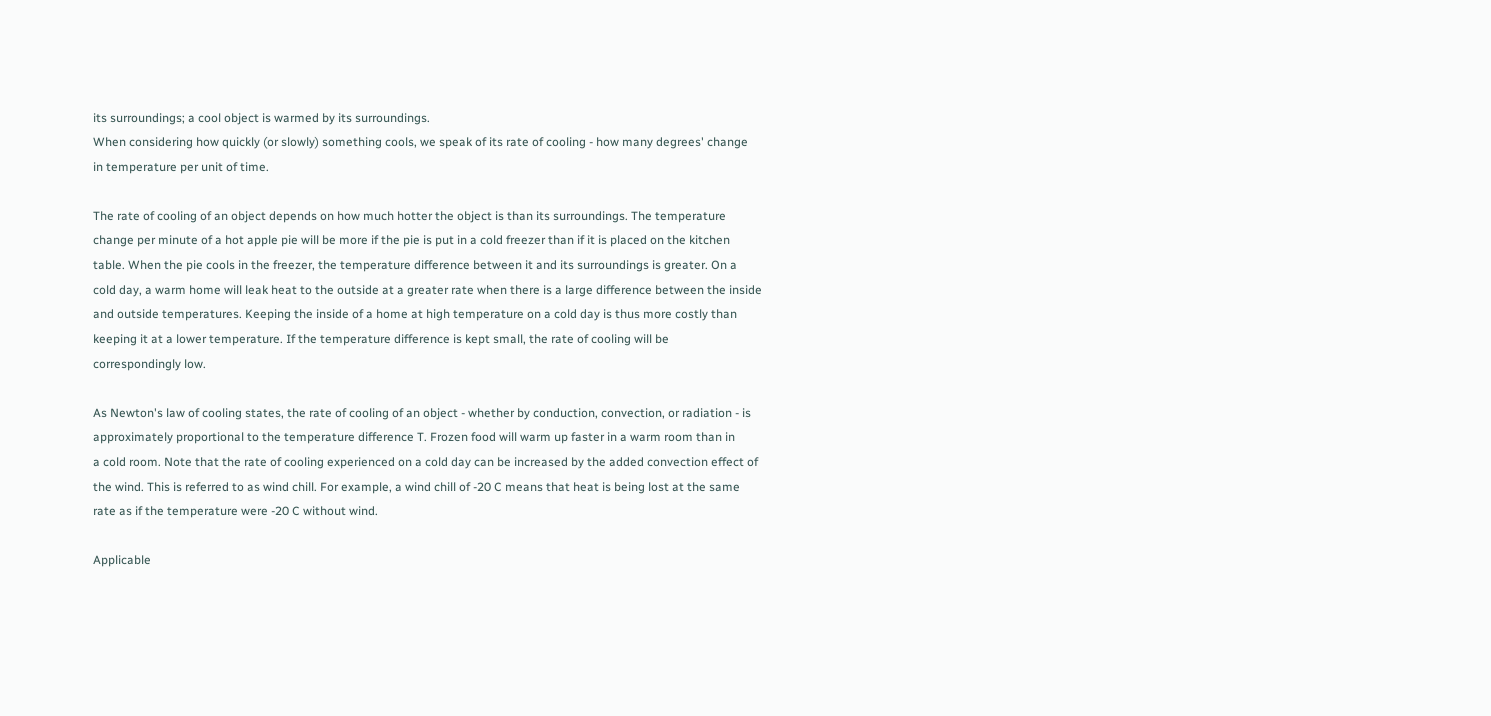its surroundings; a cool object is warmed by its surroundings.
When considering how quickly (or slowly) something cools, we speak of its rate of cooling - how many degrees' change
in temperature per unit of time.

The rate of cooling of an object depends on how much hotter the object is than its surroundings. The temperature
change per minute of a hot apple pie will be more if the pie is put in a cold freezer than if it is placed on the kitchen
table. When the pie cools in the freezer, the temperature difference between it and its surroundings is greater. On a
cold day, a warm home will leak heat to the outside at a greater rate when there is a large difference between the inside
and outside temperatures. Keeping the inside of a home at high temperature on a cold day is thus more costly than
keeping it at a lower temperature. If the temperature difference is kept small, the rate of cooling will be
correspondingly low.

As Newton's law of cooling states, the rate of cooling of an object - whether by conduction, convection, or radiation - is
approximately proportional to the temperature difference T. Frozen food will warm up faster in a warm room than in
a cold room. Note that the rate of cooling experienced on a cold day can be increased by the added convection effect of
the wind. This is referred to as wind chill. For example, a wind chill of -20 C means that heat is being lost at the same
rate as if the temperature were -20 C without wind.

Applicable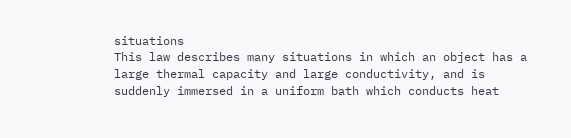situations
This law describes many situations in which an object has a large thermal capacity and large conductivity, and is
suddenly immersed in a uniform bath which conducts heat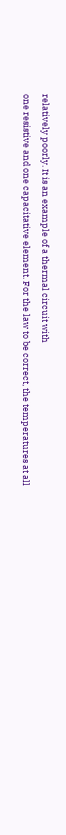relatively poorly. It is an example of a thermal circuit with
one resistive and one capacitative element. For the law to be correct, the temperatures at all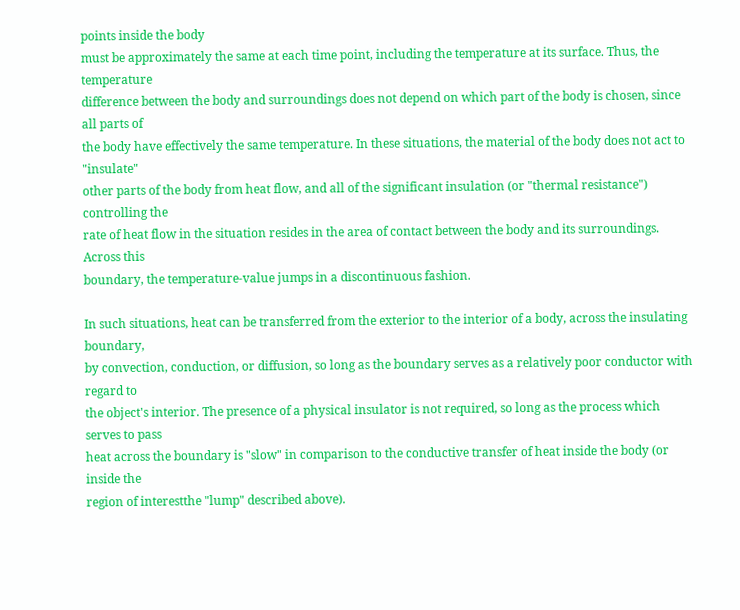points inside the body
must be approximately the same at each time point, including the temperature at its surface. Thus, the temperature
difference between the body and surroundings does not depend on which part of the body is chosen, since all parts of
the body have effectively the same temperature. In these situations, the material of the body does not act to "insulate"
other parts of the body from heat flow, and all of the significant insulation (or "thermal resistance") controlling the
rate of heat flow in the situation resides in the area of contact between the body and its surroundings. Across this
boundary, the temperature-value jumps in a discontinuous fashion.

In such situations, heat can be transferred from the exterior to the interior of a body, across the insulating boundary,
by convection, conduction, or diffusion, so long as the boundary serves as a relatively poor conductor with regard to
the object's interior. The presence of a physical insulator is not required, so long as the process which serves to pass
heat across the boundary is "slow" in comparison to the conductive transfer of heat inside the body (or inside the
region of interestthe "lump" described above).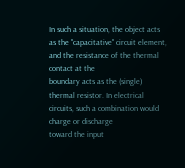In such a situation, the object acts as the "capacitative" circuit element, and the resistance of the thermal contact at the
boundary acts as the (single) thermal resistor. In electrical circuits, such a combination would charge or discharge
toward the input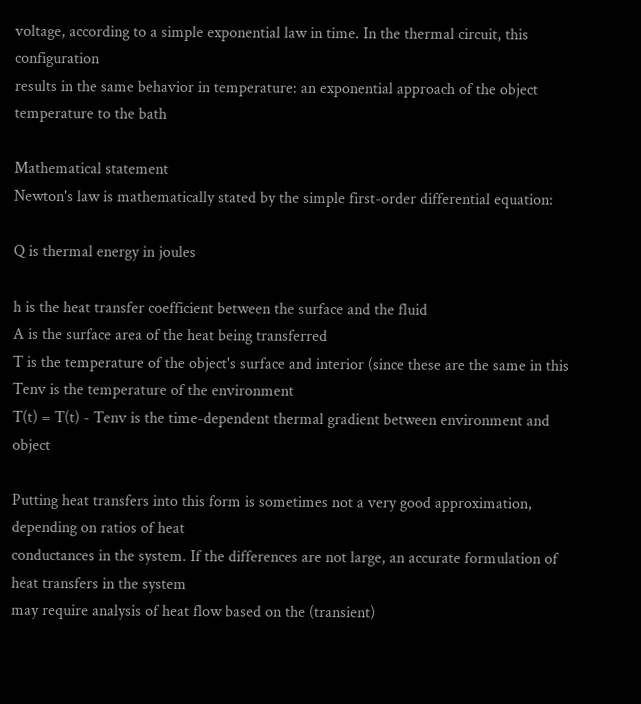voltage, according to a simple exponential law in time. In the thermal circuit, this configuration
results in the same behavior in temperature: an exponential approach of the object temperature to the bath

Mathematical statement
Newton's law is mathematically stated by the simple first-order differential equation:

Q is thermal energy in joules

h is the heat transfer coefficient between the surface and the fluid
A is the surface area of the heat being transferred
T is the temperature of the object's surface and interior (since these are the same in this
Tenv is the temperature of the environment
T(t) = T(t) - Tenv is the time-dependent thermal gradient between environment and object

Putting heat transfers into this form is sometimes not a very good approximation, depending on ratios of heat
conductances in the system. If the differences are not large, an accurate formulation of heat transfers in the system
may require analysis of heat flow based on the (transient)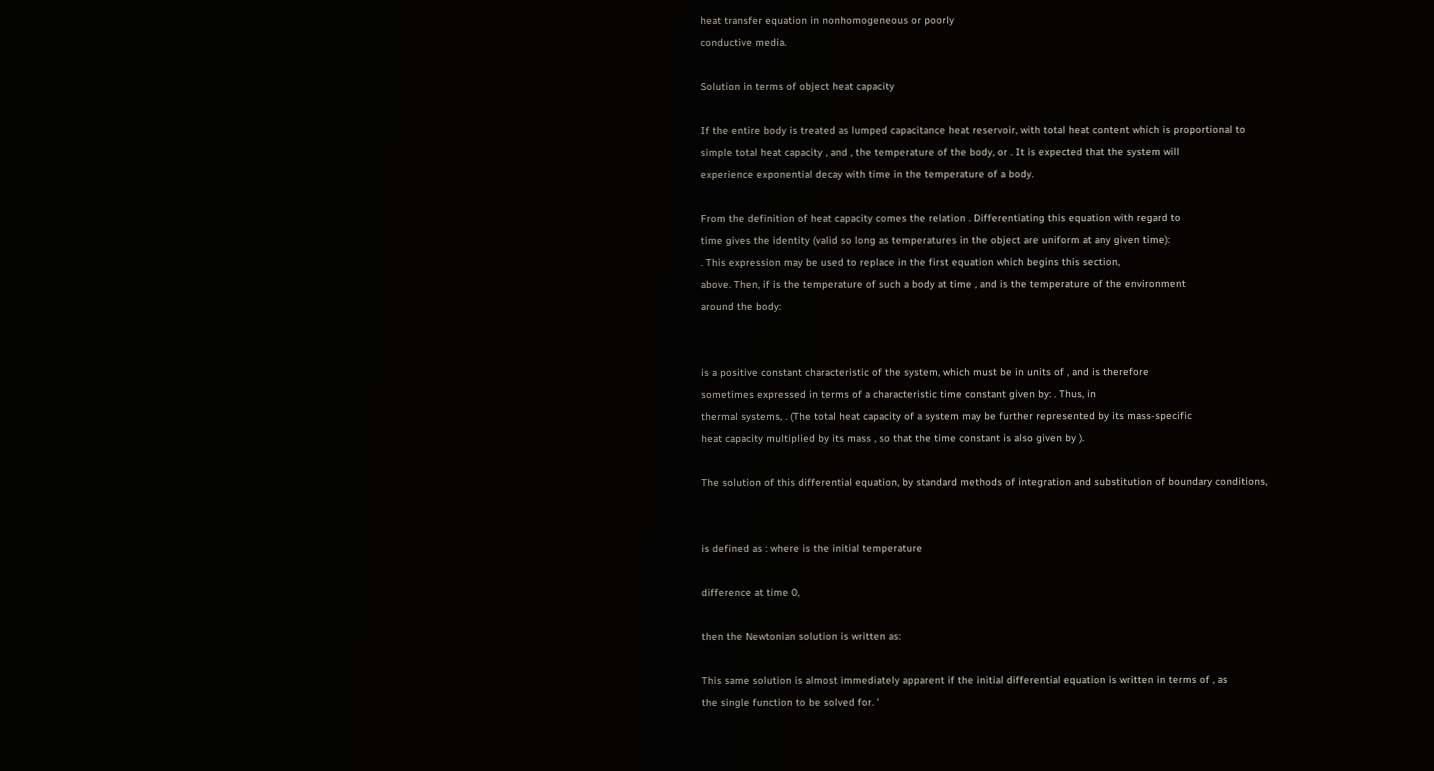heat transfer equation in nonhomogeneous or poorly
conductive media.

Solution in terms of object heat capacity

If the entire body is treated as lumped capacitance heat reservoir, with total heat content which is proportional to
simple total heat capacity , and , the temperature of the body, or . It is expected that the system will
experience exponential decay with time in the temperature of a body.

From the definition of heat capacity comes the relation . Differentiating this equation with regard to
time gives the identity (valid so long as temperatures in the object are uniform at any given time):
. This expression may be used to replace in the first equation which begins this section,
above. Then, if is the temperature of such a body at time , and is the temperature of the environment
around the body:


is a positive constant characteristic of the system, which must be in units of , and is therefore
sometimes expressed in terms of a characteristic time constant given by: . Thus, in
thermal systems, . (The total heat capacity of a system may be further represented by its mass-specific
heat capacity multiplied by its mass , so that the time constant is also given by ).

The solution of this differential equation, by standard methods of integration and substitution of boundary conditions,


is defined as : where is the initial temperature

difference at time 0,

then the Newtonian solution is written as:

This same solution is almost immediately apparent if the initial differential equation is written in terms of , as
the single function to be solved for. '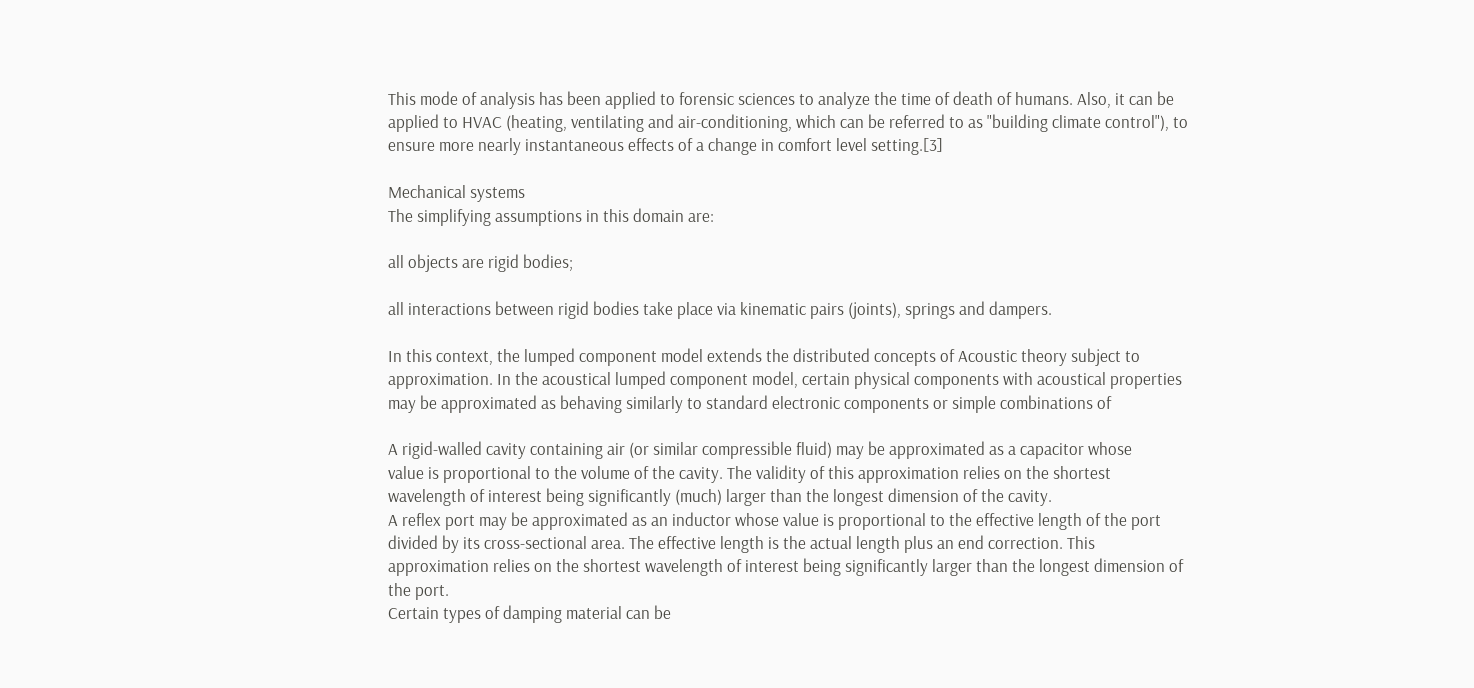This mode of analysis has been applied to forensic sciences to analyze the time of death of humans. Also, it can be
applied to HVAC (heating, ventilating and air-conditioning, which can be referred to as "building climate control"), to
ensure more nearly instantaneous effects of a change in comfort level setting.[3]

Mechanical systems
The simplifying assumptions in this domain are:

all objects are rigid bodies;

all interactions between rigid bodies take place via kinematic pairs (joints), springs and dampers.

In this context, the lumped component model extends the distributed concepts of Acoustic theory subject to
approximation. In the acoustical lumped component model, certain physical components with acoustical properties
may be approximated as behaving similarly to standard electronic components or simple combinations of

A rigid-walled cavity containing air (or similar compressible fluid) may be approximated as a capacitor whose
value is proportional to the volume of the cavity. The validity of this approximation relies on the shortest
wavelength of interest being significantly (much) larger than the longest dimension of the cavity.
A reflex port may be approximated as an inductor whose value is proportional to the effective length of the port
divided by its cross-sectional area. The effective length is the actual length plus an end correction. This
approximation relies on the shortest wavelength of interest being significantly larger than the longest dimension of
the port.
Certain types of damping material can be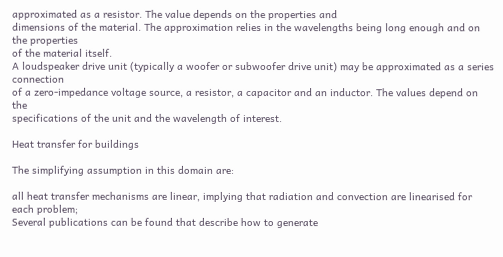approximated as a resistor. The value depends on the properties and
dimensions of the material. The approximation relies in the wavelengths being long enough and on the properties
of the material itself.
A loudspeaker drive unit (typically a woofer or subwoofer drive unit) may be approximated as a series connection
of a zero-impedance voltage source, a resistor, a capacitor and an inductor. The values depend on the
specifications of the unit and the wavelength of interest.

Heat transfer for buildings

The simplifying assumption in this domain are:

all heat transfer mechanisms are linear, implying that radiation and convection are linearised for each problem;
Several publications can be found that describe how to generate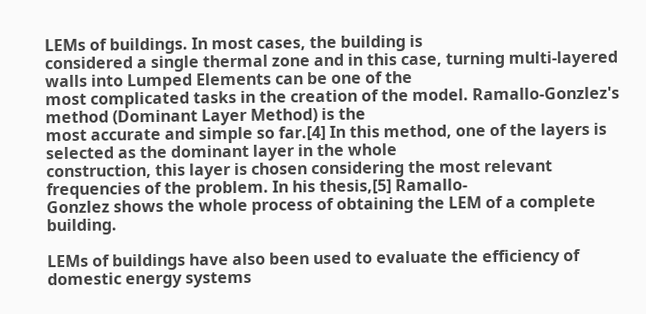LEMs of buildings. In most cases, the building is
considered a single thermal zone and in this case, turning multi-layered walls into Lumped Elements can be one of the
most complicated tasks in the creation of the model. Ramallo-Gonzlez's method (Dominant Layer Method) is the
most accurate and simple so far.[4] In this method, one of the layers is selected as the dominant layer in the whole
construction, this layer is chosen considering the most relevant frequencies of the problem. In his thesis,[5] Ramallo-
Gonzlez shows the whole process of obtaining the LEM of a complete building.

LEMs of buildings have also been used to evaluate the efficiency of domestic energy systems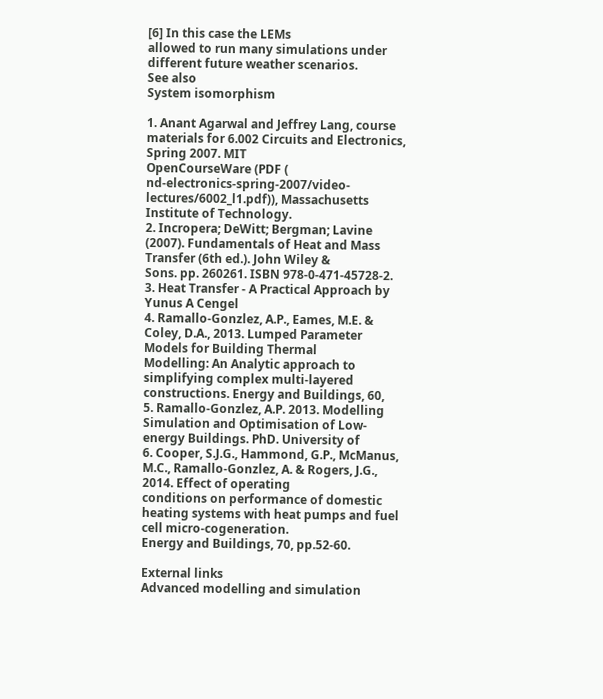[6] In this case the LEMs
allowed to run many simulations under different future weather scenarios.
See also
System isomorphism

1. Anant Agarwal and Jeffrey Lang, course materials for 6.002 Circuits and Electronics, Spring 2007. MIT
OpenCourseWare (PDF (
nd-electronics-spring-2007/video-lectures/6002_l1.pdf)), Massachusetts Institute of Technology.
2. Incropera; DeWitt; Bergman; Lavine (2007). Fundamentals of Heat and Mass Transfer (6th ed.). John Wiley &
Sons. pp. 260261. ISBN 978-0-471-45728-2.
3. Heat Transfer - A Practical Approach by Yunus A Cengel
4. Ramallo-Gonzlez, A.P., Eames, M.E. & Coley, D.A., 2013. Lumped Parameter Models for Building Thermal
Modelling: An Analytic approach to simplifying complex multi-layered constructions. Energy and Buildings, 60,
5. Ramallo-Gonzlez, A.P. 2013. Modelling Simulation and Optimisation of Low-energy Buildings. PhD. University of
6. Cooper, S.J.G., Hammond, G.P., McManus, M.C., Ramallo-Gonzlez, A. & Rogers, J.G., 2014. Effect of operating
conditions on performance of domestic heating systems with heat pumps and fuel cell micro-cogeneration.
Energy and Buildings, 70, pp.52-60.

External links
Advanced modelling and simulation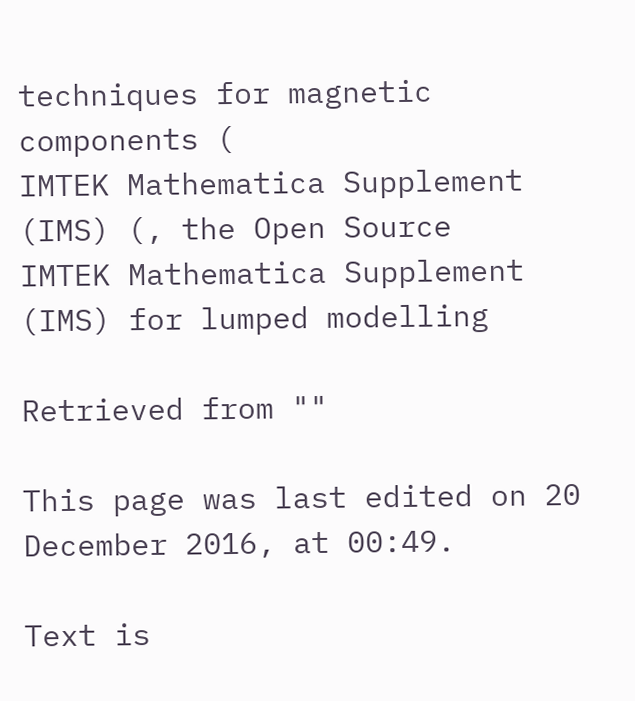techniques for magnetic components (
IMTEK Mathematica Supplement (IMS) (, the Open Source
IMTEK Mathematica Supplement (IMS) for lumped modelling

Retrieved from ""

This page was last edited on 20 December 2016, at 00:49.

Text is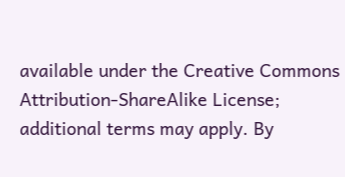available under the Creative Commons Attribution-ShareAlike License; additional terms may apply. By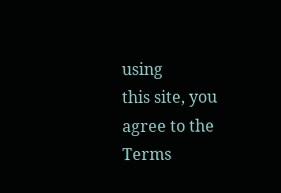using
this site, you agree to the Terms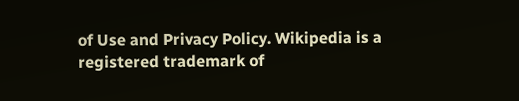of Use and Privacy Policy. Wikipedia is a registered trademark of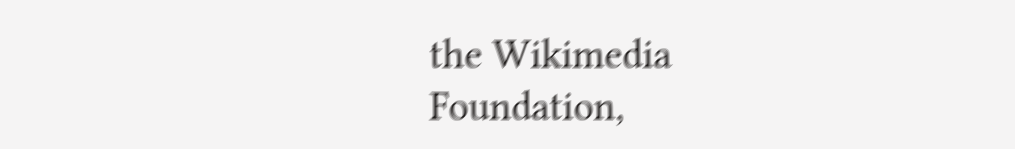the Wikimedia
Foundation,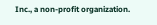Inc., a non-profit organization.